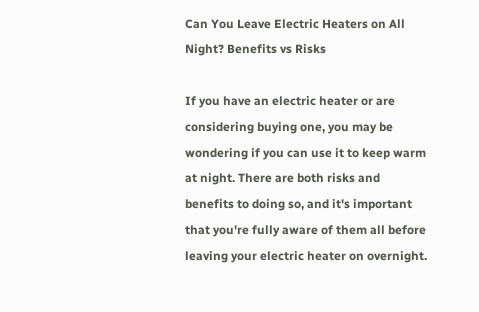Can You Leave Electric Heaters on All Night? Benefits vs Risks

If you have an electric heater or are considering buying one, you may be wondering if you can use it to keep warm at night. There are both risks and benefits to doing so, and it's important that you're fully aware of them all before leaving your electric heater on overnight.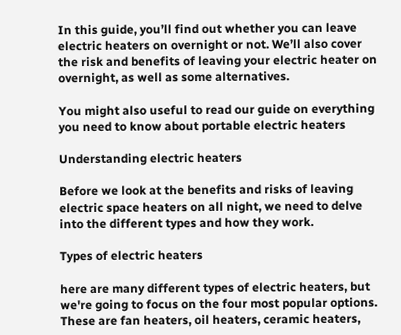In this guide, you’ll find out whether you can leave electric heaters on overnight or not. We’ll also cover the risk and benefits of leaving your electric heater on overnight, as well as some alternatives.

You might also useful to read our guide on everything you need to know about portable electric heaters

Understanding electric heaters

Before we look at the benefits and risks of leaving electric space heaters on all night, we need to delve into the different types and how they work.

Types of electric heaters

here are many different types of electric heaters, but we're going to focus on the four most popular options. These are fan heaters, oil heaters, ceramic heaters,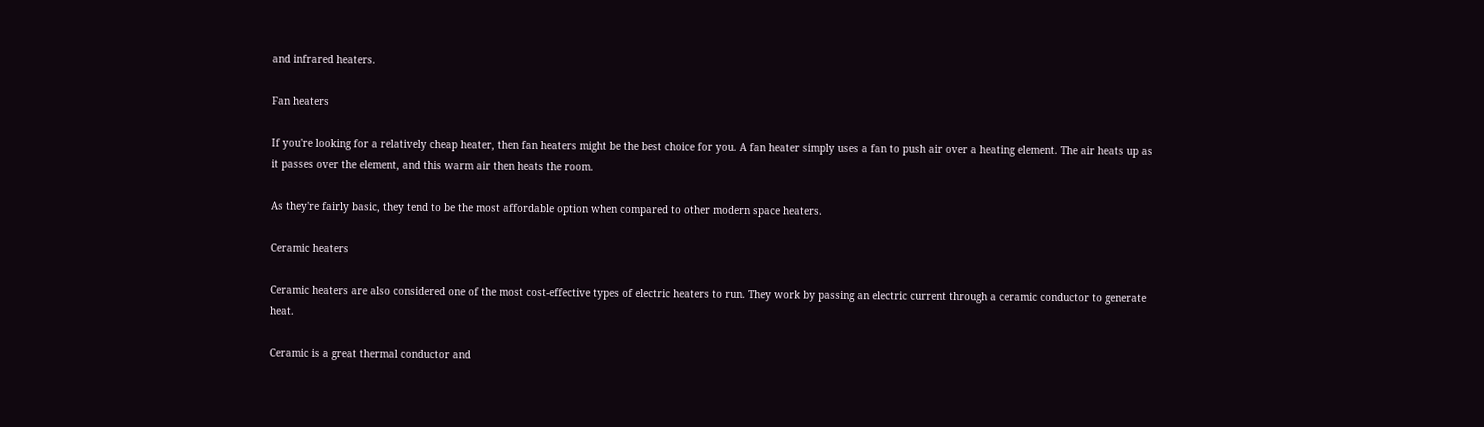and infrared heaters.

Fan heaters

If you're looking for a relatively cheap heater, then fan heaters might be the best choice for you. A fan heater simply uses a fan to push air over a heating element. The air heats up as it passes over the element, and this warm air then heats the room.

As they're fairly basic, they tend to be the most affordable option when compared to other modern space heaters.

Ceramic heaters

Ceramic heaters are also considered one of the most cost-effective types of electric heaters to run. They work by passing an electric current through a ceramic conductor to generate heat.

Ceramic is a great thermal conductor and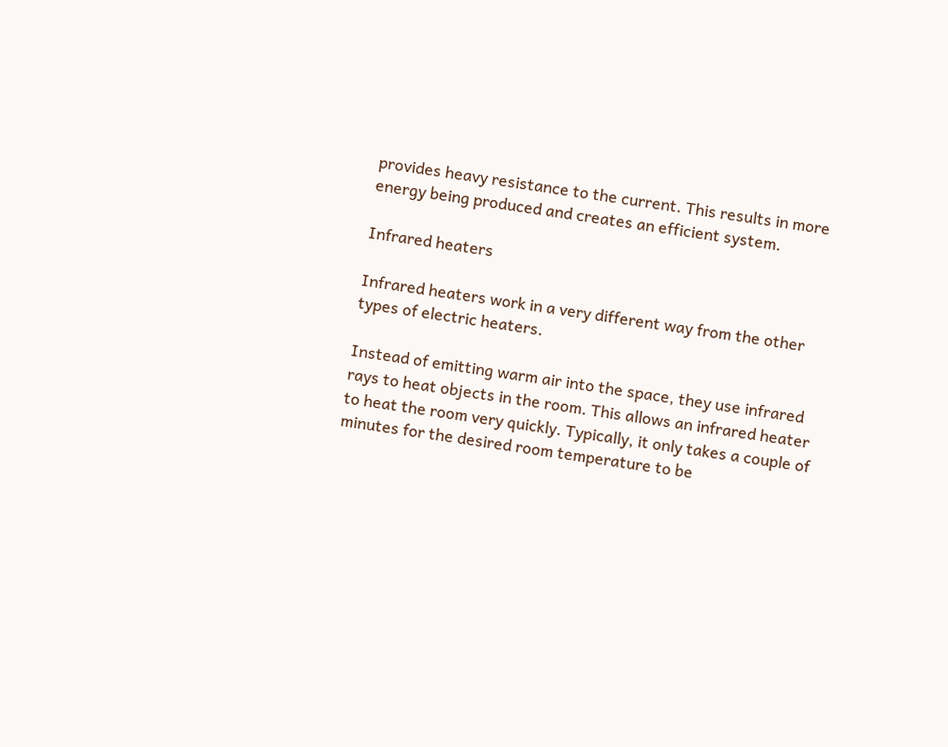provides heavy resistance to the current. This results in more energy being produced and creates an efficient system.

Infrared heaters

Infrared heaters work in a very different way from the other types of electric heaters.

Instead of emitting warm air into the space, they use infrared rays to heat objects in the room. This allows an infrared heater to heat the room very quickly. Typically, it only takes a couple of minutes for the desired room temperature to be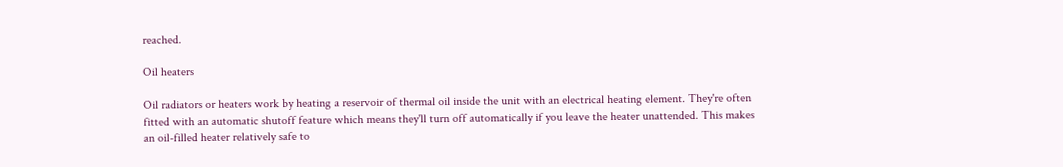reached.

Oil heaters

Oil radiators or heaters work by heating a reservoir of thermal oil inside the unit with an electrical heating element. They're often fitted with an automatic shutoff feature which means they'll turn off automatically if you leave the heater unattended. This makes an oil-filled heater relatively safe to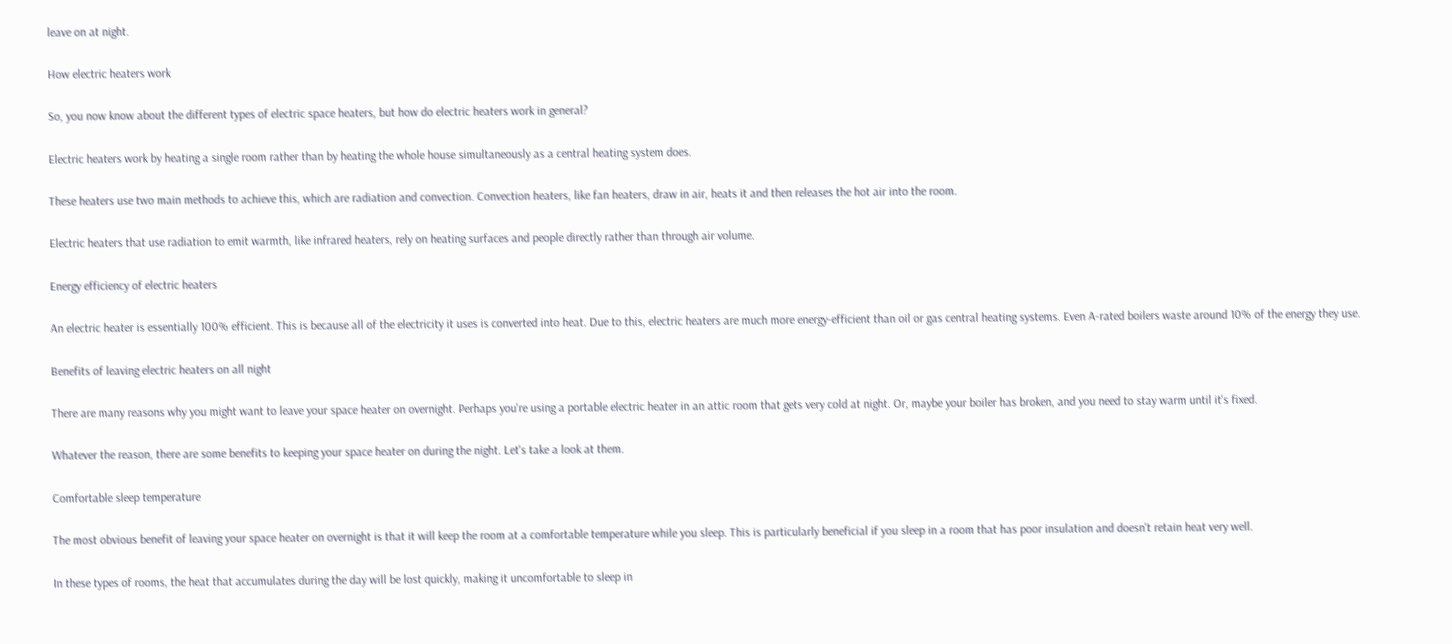leave on at night.

How electric heaters work

So, you now know about the different types of electric space heaters, but how do electric heaters work in general?

Electric heaters work by heating a single room rather than by heating the whole house simultaneously as a central heating system does.

These heaters use two main methods to achieve this, which are radiation and convection. Convection heaters, like fan heaters, draw in air, heats it and then releases the hot air into the room.

Electric heaters that use radiation to emit warmth, like infrared heaters, rely on heating surfaces and people directly rather than through air volume.

Energy efficiency of electric heaters

An electric heater is essentially 100% efficient. This is because all of the electricity it uses is converted into heat. Due to this, electric heaters are much more energy-efficient than oil or gas central heating systems. Even A-rated boilers waste around 10% of the energy they use.

Benefits of leaving electric heaters on all night

There are many reasons why you might want to leave your space heater on overnight. Perhaps you're using a portable electric heater in an attic room that gets very cold at night. Or, maybe your boiler has broken, and you need to stay warm until it's fixed.

Whatever the reason, there are some benefits to keeping your space heater on during the night. Let's take a look at them.

Comfortable sleep temperature

The most obvious benefit of leaving your space heater on overnight is that it will keep the room at a comfortable temperature while you sleep. This is particularly beneficial if you sleep in a room that has poor insulation and doesn't retain heat very well.

In these types of rooms, the heat that accumulates during the day will be lost quickly, making it uncomfortable to sleep in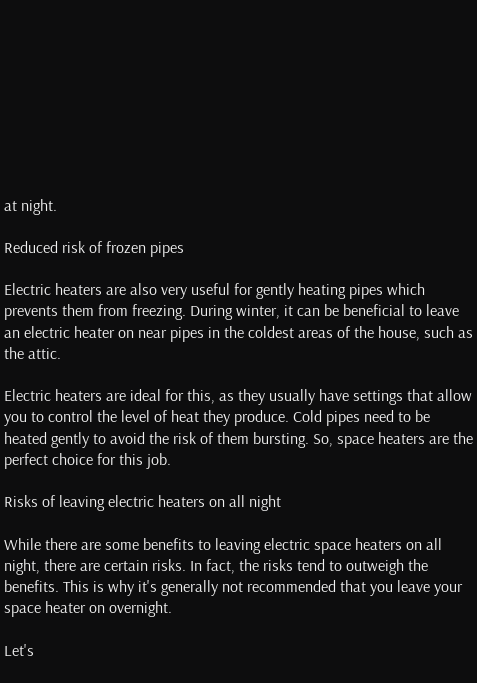at night.

Reduced risk of frozen pipes

Electric heaters are also very useful for gently heating pipes which prevents them from freezing. During winter, it can be beneficial to leave an electric heater on near pipes in the coldest areas of the house, such as the attic.

Electric heaters are ideal for this, as they usually have settings that allow you to control the level of heat they produce. Cold pipes need to be heated gently to avoid the risk of them bursting. So, space heaters are the perfect choice for this job.

Risks of leaving electric heaters on all night

While there are some benefits to leaving electric space heaters on all night, there are certain risks. In fact, the risks tend to outweigh the benefits. This is why it's generally not recommended that you leave your space heater on overnight.

Let's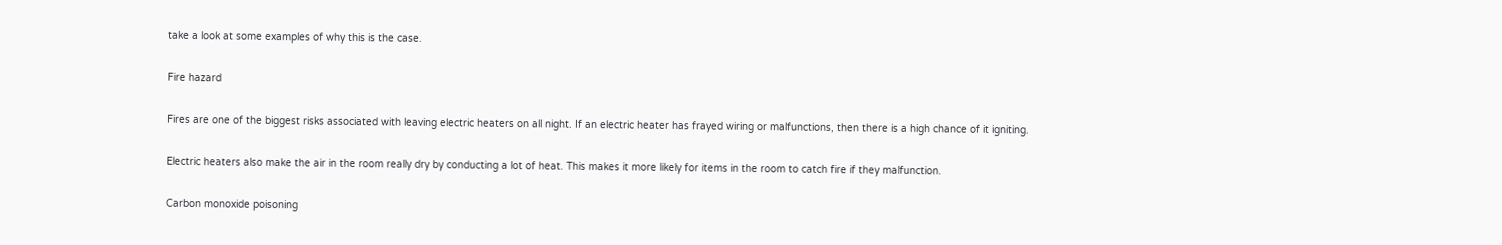take a look at some examples of why this is the case.

Fire hazard

Fires are one of the biggest risks associated with leaving electric heaters on all night. If an electric heater has frayed wiring or malfunctions, then there is a high chance of it igniting.

Electric heaters also make the air in the room really dry by conducting a lot of heat. This makes it more likely for items in the room to catch fire if they malfunction.

Carbon monoxide poisoning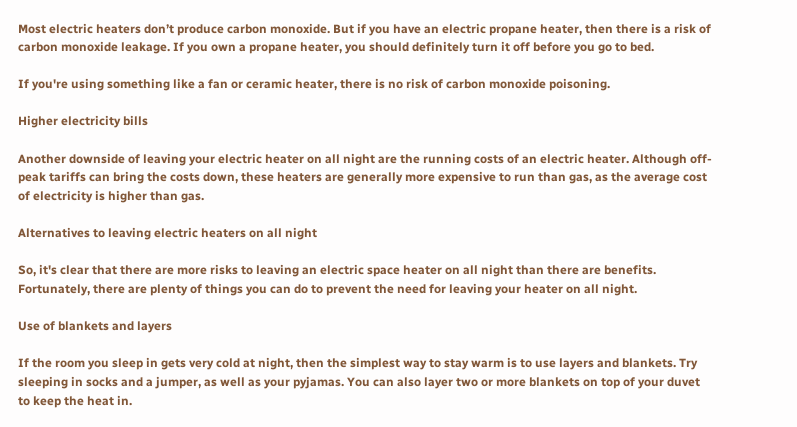Most electric heaters don’t produce carbon monoxide. But if you have an electric propane heater, then there is a risk of carbon monoxide leakage. If you own a propane heater, you should definitely turn it off before you go to bed.

If you're using something like a fan or ceramic heater, there is no risk of carbon monoxide poisoning.

Higher electricity bills

Another downside of leaving your electric heater on all night are the running costs of an electric heater. Although off-peak tariffs can bring the costs down, these heaters are generally more expensive to run than gas, as the average cost of electricity is higher than gas.

Alternatives to leaving electric heaters on all night

So, it's clear that there are more risks to leaving an electric space heater on all night than there are benefits. Fortunately, there are plenty of things you can do to prevent the need for leaving your heater on all night.

Use of blankets and layers

If the room you sleep in gets very cold at night, then the simplest way to stay warm is to use layers and blankets. Try sleeping in socks and a jumper, as well as your pyjamas. You can also layer two or more blankets on top of your duvet to keep the heat in.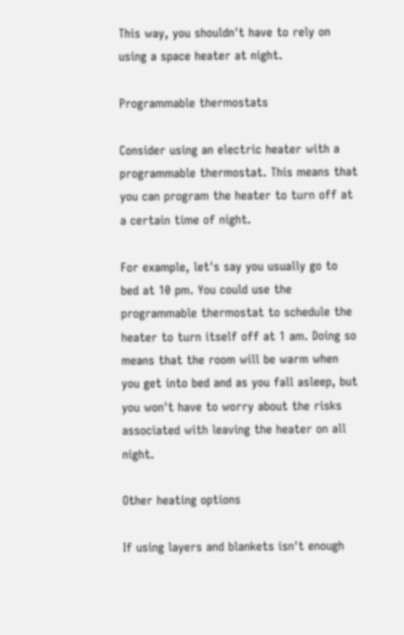This way, you shouldn't have to rely on using a space heater at night.

Programmable thermostats

Consider using an electric heater with a programmable thermostat. This means that you can program the heater to turn off at a certain time of night.

For example, let's say you usually go to bed at 10 pm. You could use the programmable thermostat to schedule the heater to turn itself off at 1 am. Doing so means that the room will be warm when you get into bed and as you fall asleep, but you won't have to worry about the risks associated with leaving the heater on all night.

Other heating options

If using layers and blankets isn't enough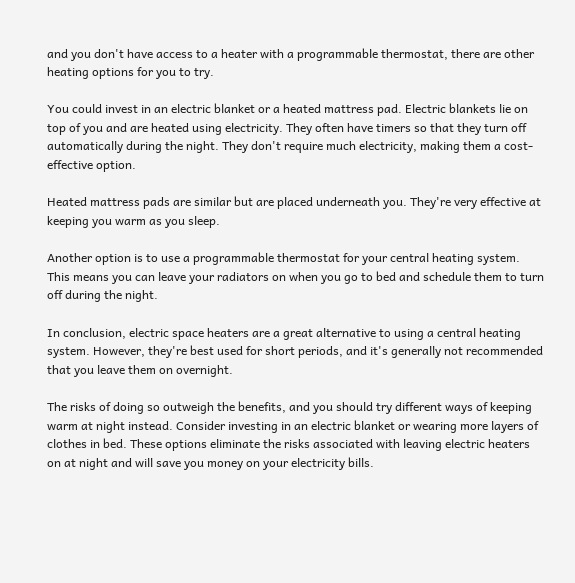and you don't have access to a heater with a programmable thermostat, there are other heating options for you to try.

You could invest in an electric blanket or a heated mattress pad. Electric blankets lie on top of you and are heated using electricity. They often have timers so that they turn off automatically during the night. They don't require much electricity, making them a cost-effective option.

Heated mattress pads are similar but are placed underneath you. They're very effective at keeping you warm as you sleep.

Another option is to use a programmable thermostat for your central heating system. This means you can leave your radiators on when you go to bed and schedule them to turn off during the night.

In conclusion, electric space heaters are a great alternative to using a central heating system. However, they're best used for short periods, and it's generally not recommended that you leave them on overnight.

The risks of doing so outweigh the benefits, and you should try different ways of keeping warm at night instead. Consider investing in an electric blanket or wearing more layers of clothes in bed. These options eliminate the risks associated with leaving electric heaters on at night and will save you money on your electricity bills.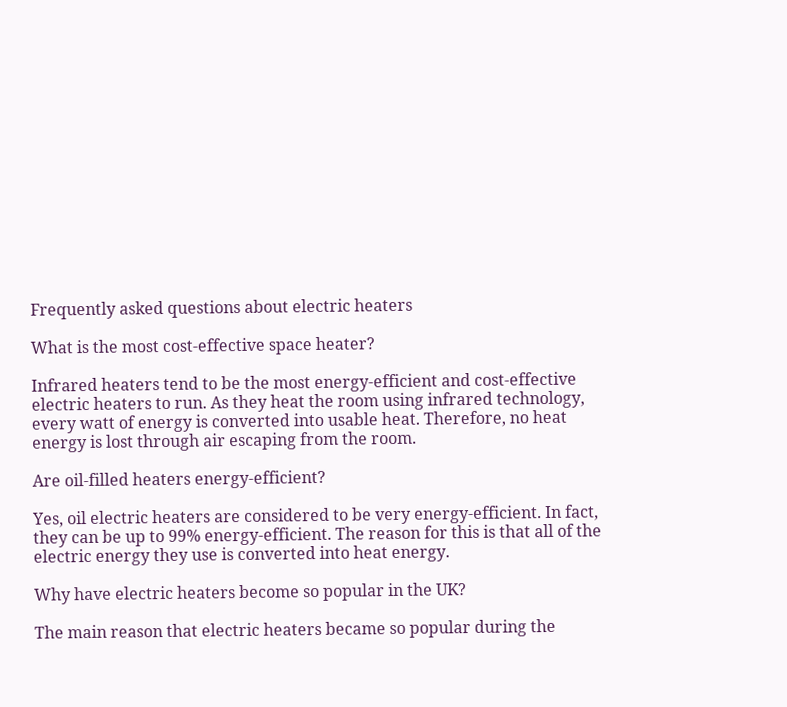Frequently asked questions about electric heaters

What is the most cost-effective space heater?

Infrared heaters tend to be the most energy-efficient and cost-effective electric heaters to run. As they heat the room using infrared technology, every watt of energy is converted into usable heat. Therefore, no heat energy is lost through air escaping from the room.

Are oil-filled heaters energy-efficient?

Yes, oil electric heaters are considered to be very energy-efficient. In fact, they can be up to 99% energy-efficient. The reason for this is that all of the electric energy they use is converted into heat energy.

Why have electric heaters become so popular in the UK?

The main reason that electric heaters became so popular during the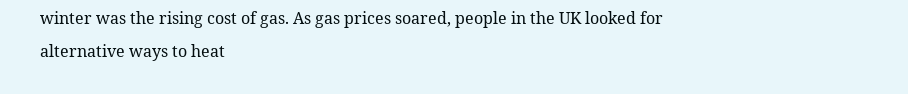winter was the rising cost of gas. As gas prices soared, people in the UK looked for alternative ways to heat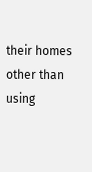their homes other than using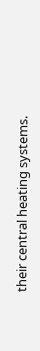their central heating systems.